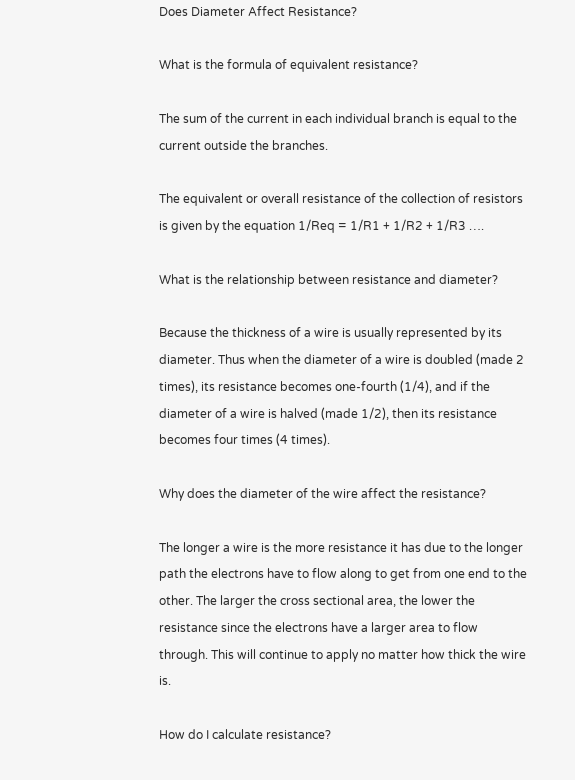Does Diameter Affect Resistance?

What is the formula of equivalent resistance?

The sum of the current in each individual branch is equal to the current outside the branches.

The equivalent or overall resistance of the collection of resistors is given by the equation 1/Req = 1/R1 + 1/R2 + 1/R3 ….

What is the relationship between resistance and diameter?

Because the thickness of a wire is usually represented by its diameter. Thus when the diameter of a wire is doubled (made 2 times), its resistance becomes one-fourth (1/4), and if the diameter of a wire is halved (made 1/2), then its resistance becomes four times (4 times).

Why does the diameter of the wire affect the resistance?

The longer a wire is the more resistance it has due to the longer path the electrons have to flow along to get from one end to the other. The larger the cross sectional area, the lower the resistance since the electrons have a larger area to flow through. This will continue to apply no matter how thick the wire is.

How do I calculate resistance?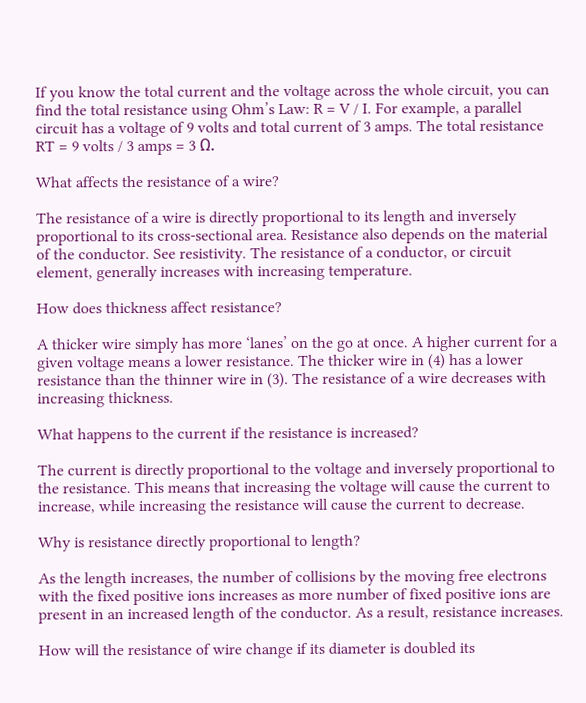If you know the total current and the voltage across the whole circuit, you can find the total resistance using Ohm’s Law: R = V / I. For example, a parallel circuit has a voltage of 9 volts and total current of 3 amps. The total resistance RT = 9 volts / 3 amps = 3 Ω.

What affects the resistance of a wire?

The resistance of a wire is directly proportional to its length and inversely proportional to its cross-sectional area. Resistance also depends on the material of the conductor. See resistivity. The resistance of a conductor, or circuit element, generally increases with increasing temperature.

How does thickness affect resistance?

A thicker wire simply has more ‘lanes’ on the go at once. A higher current for a given voltage means a lower resistance. The thicker wire in (4) has a lower resistance than the thinner wire in (3). The resistance of a wire decreases with increasing thickness.

What happens to the current if the resistance is increased?

The current is directly proportional to the voltage and inversely proportional to the resistance. This means that increasing the voltage will cause the current to increase, while increasing the resistance will cause the current to decrease.

Why is resistance directly proportional to length?

As the length increases, the number of collisions by the moving free electrons with the fixed positive ions increases as more number of fixed positive ions are present in an increased length of the conductor. As a result, resistance increases.

How will the resistance of wire change if its diameter is doubled its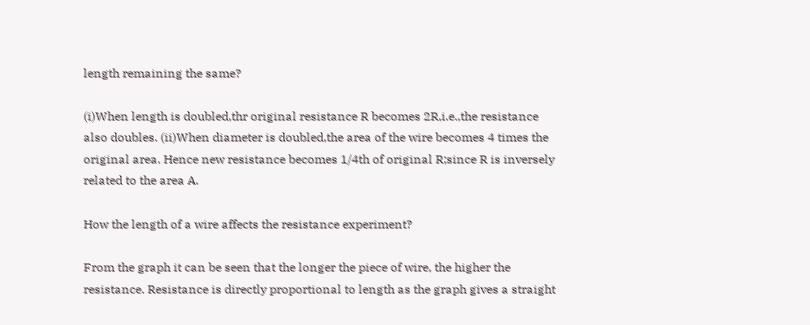length remaining the same?

(i)When length is doubled,thr original resistance R becomes 2R,i.e.,the resistance also doubles. (ii)When diameter is doubled,the area of the wire becomes 4 times the original area. Hence new resistance becomes 1/4th of original R;since R is inversely related to the area A.

How the length of a wire affects the resistance experiment?

From the graph it can be seen that the longer the piece of wire, the higher the resistance. Resistance is directly proportional to length as the graph gives a straight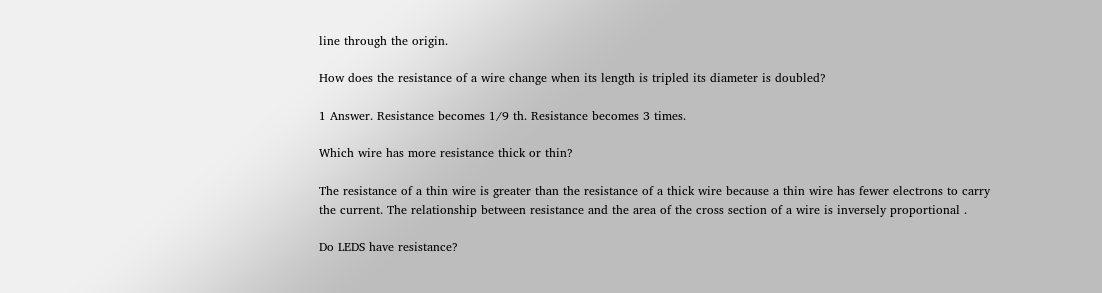line through the origin.

How does the resistance of a wire change when its length is tripled its diameter is doubled?

1 Answer. Resistance becomes 1/9 th. Resistance becomes 3 times.

Which wire has more resistance thick or thin?

The resistance of a thin wire is greater than the resistance of a thick wire because a thin wire has fewer electrons to carry the current. The relationship between resistance and the area of the cross section of a wire is inversely proportional .

Do LEDS have resistance?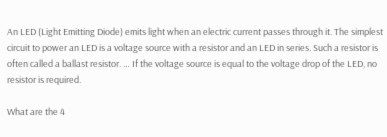An LED (Light Emitting Diode) emits light when an electric current passes through it. The simplest circuit to power an LED is a voltage source with a resistor and an LED in series. Such a resistor is often called a ballast resistor. … If the voltage source is equal to the voltage drop of the LED, no resistor is required.

What are the 4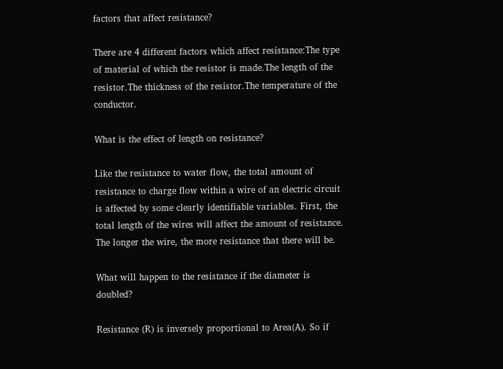factors that affect resistance?

There are 4 different factors which affect resistance:The type of material of which the resistor is made.The length of the resistor.The thickness of the resistor.The temperature of the conductor.

What is the effect of length on resistance?

Like the resistance to water flow, the total amount of resistance to charge flow within a wire of an electric circuit is affected by some clearly identifiable variables. First, the total length of the wires will affect the amount of resistance. The longer the wire, the more resistance that there will be.

What will happen to the resistance if the diameter is doubled?

Resistance (R) is inversely proportional to Area(A). So if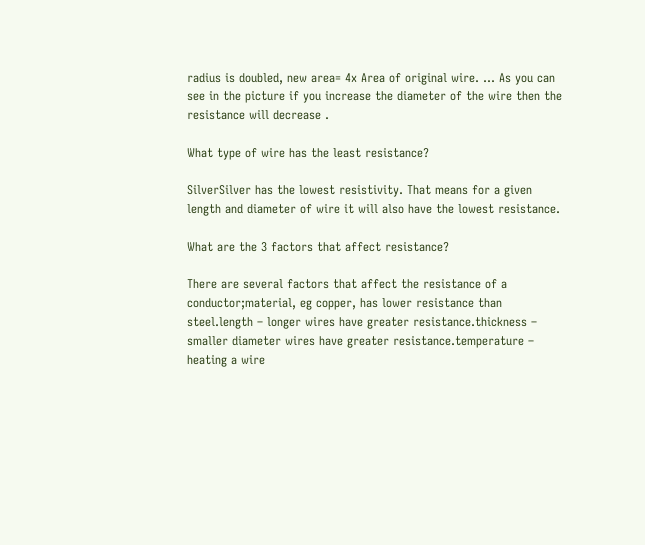radius is doubled, new area= 4x Area of original wire. … As you can see in the picture if you increase the diameter of the wire then the resistance will decrease .

What type of wire has the least resistance?

SilverSilver has the lowest resistivity. That means for a given length and diameter of wire it will also have the lowest resistance.

What are the 3 factors that affect resistance?

There are several factors that affect the resistance of a conductor;material, eg copper, has lower resistance than steel.length – longer wires have greater resistance.thickness – smaller diameter wires have greater resistance.temperature – heating a wire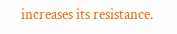increases its resistance.